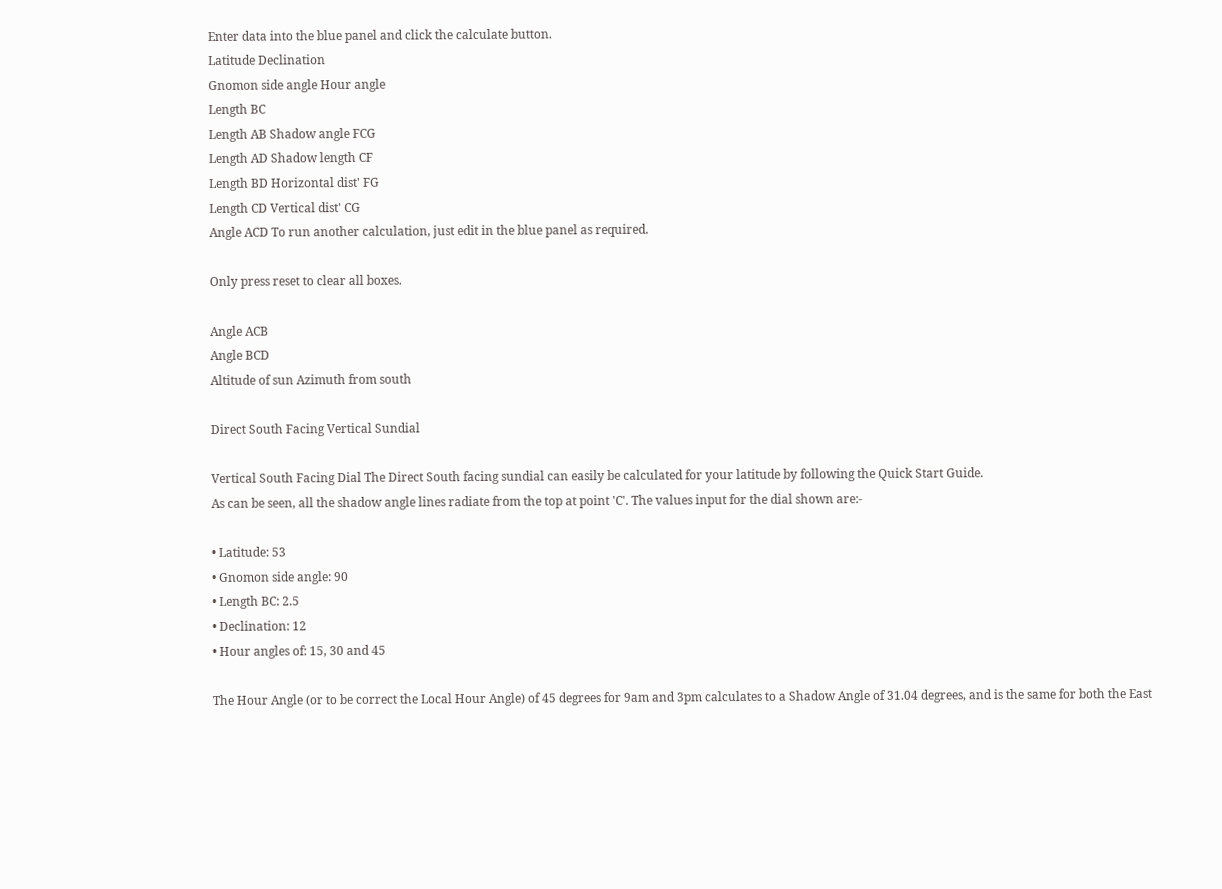Enter data into the blue panel and click the calculate button.
Latitude Declination
Gnomon side angle Hour angle
Length BC
Length AB Shadow angle FCG
Length AD Shadow length CF
Length BD Horizontal dist' FG
Length CD Vertical dist' CG
Angle ACD To run another calculation, just edit in the blue panel as required.

Only press reset to clear all boxes.

Angle ACB
Angle BCD
Altitude of sun Azimuth from south

Direct South Facing Vertical Sundial

Vertical South Facing Dial The Direct South facing sundial can easily be calculated for your latitude by following the Quick Start Guide.
As can be seen, all the shadow angle lines radiate from the top at point 'C'. The values input for the dial shown are:-

• Latitude: 53
• Gnomon side angle: 90
• Length BC: 2.5
• Declination: 12
• Hour angles of: 15, 30 and 45

The Hour Angle (or to be correct the Local Hour Angle) of 45 degrees for 9am and 3pm calculates to a Shadow Angle of 31.04 degrees, and is the same for both the East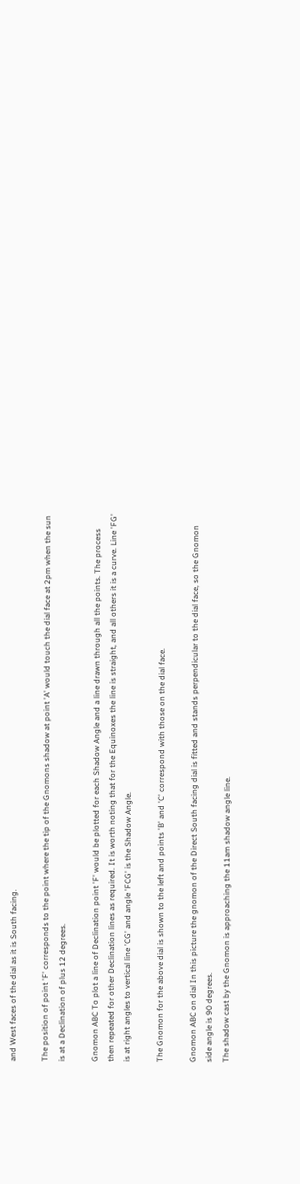and West faces of the dial as it is South facing.

The position of point 'F' corresponds to the point where the tip of the Gnomons shadow at point 'A' would touch the dial face at 2pm when the sun is at a Declination of plus 12 degrees.

Gnomon ABC To plot a line of Declination point 'F' would be plotted for each Shadow Angle and a line drawn through all the points. The process then repeated for other Declination lines as required. It is worth noting that for the Equinoxes the line is straight, and all others it is a curve. Line 'FG' is at right angles to vertical line 'CG' and angle 'FCG' is the Shadow Angle.

The Gnomon for the above dial is shown to the left and points 'B' and 'C' correspond with those on the dial face.

Gnomon ABC on dial In this picture the gnomon of the Direct South facing dial is fitted and stands perpendicular to the dial face, so the Gnomon side angle is 90 degrees.
The shadow cast by the Gnomon is approaching the 11am shadow angle line.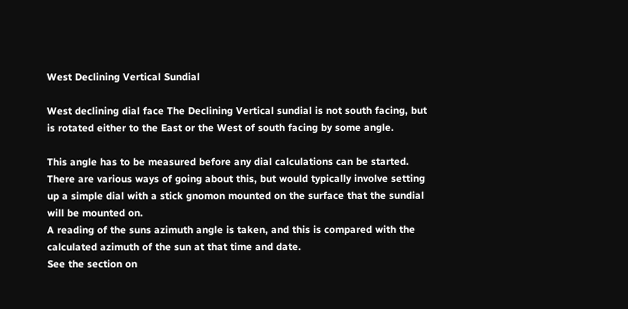West Declining Vertical Sundial

West declining dial face The Declining Vertical sundial is not south facing, but is rotated either to the East or the West of south facing by some angle.

This angle has to be measured before any dial calculations can be started.
There are various ways of going about this, but would typically involve setting up a simple dial with a stick gnomon mounted on the surface that the sundial will be mounted on.
A reading of the suns azimuth angle is taken, and this is compared with the calculated azimuth of the sun at that time and date.
See the section on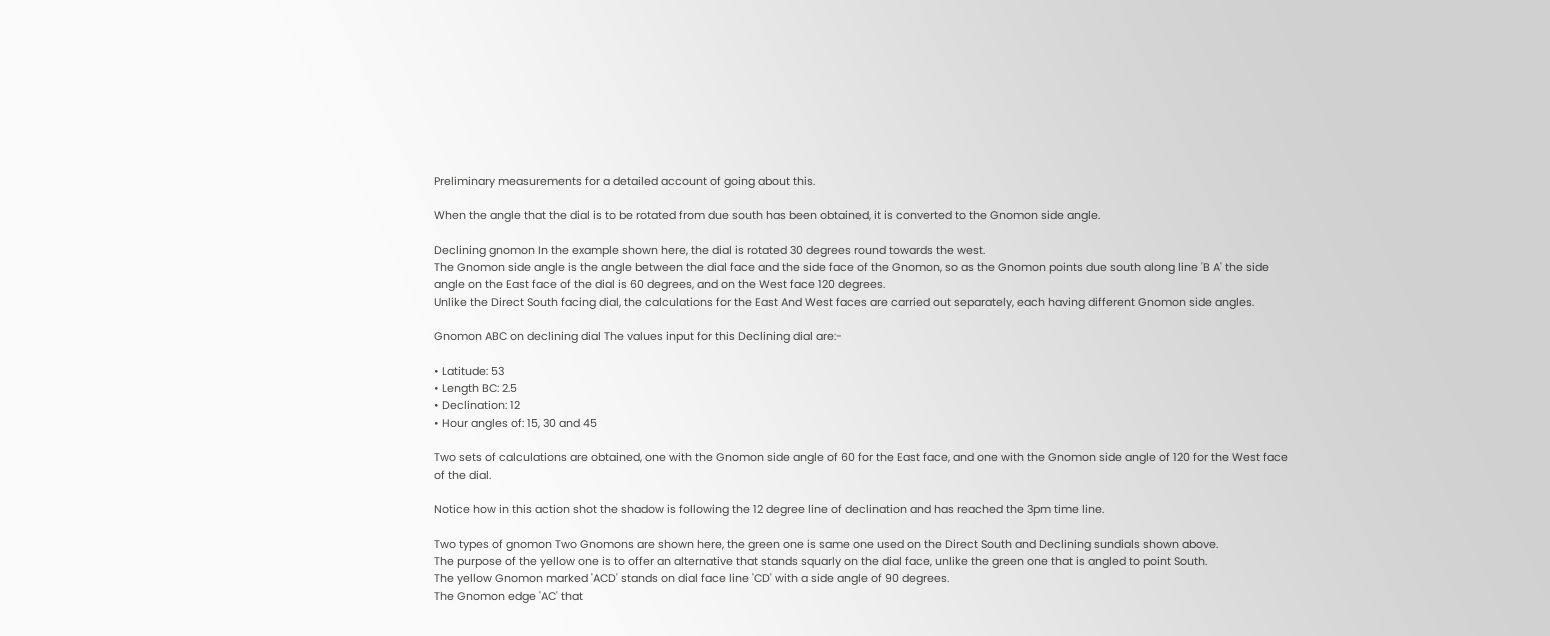Preliminary measurements for a detailed account of going about this.

When the angle that the dial is to be rotated from due south has been obtained, it is converted to the Gnomon side angle.

Declining gnomon In the example shown here, the dial is rotated 30 degrees round towards the west.
The Gnomon side angle is the angle between the dial face and the side face of the Gnomon, so as the Gnomon points due south along line 'B A' the side angle on the East face of the dial is 60 degrees, and on the West face 120 degrees.
Unlike the Direct South facing dial, the calculations for the East And West faces are carried out separately, each having different Gnomon side angles.

Gnomon ABC on declining dial The values input for this Declining dial are:-

• Latitude: 53
• Length BC: 2.5
• Declination: 12
• Hour angles of: 15, 30 and 45

Two sets of calculations are obtained, one with the Gnomon side angle of 60 for the East face, and one with the Gnomon side angle of 120 for the West face of the dial.

Notice how in this action shot the shadow is following the 12 degree line of declination and has reached the 3pm time line.

Two types of gnomon Two Gnomons are shown here, the green one is same one used on the Direct South and Declining sundials shown above.
The purpose of the yellow one is to offer an alternative that stands squarly on the dial face, unlike the green one that is angled to point South.
The yellow Gnomon marked 'ACD' stands on dial face line 'CD' with a side angle of 90 degrees.
The Gnomon edge 'AC' that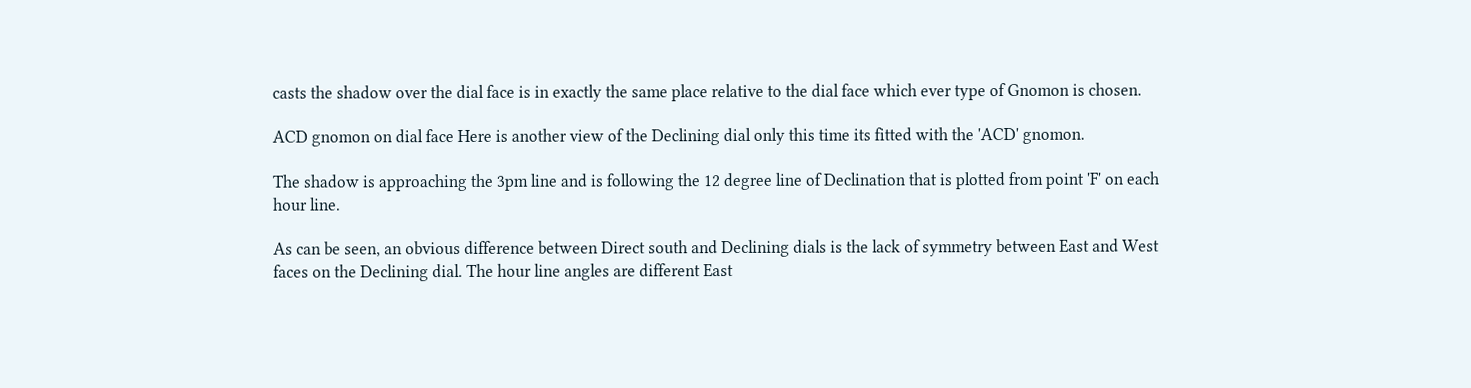casts the shadow over the dial face is in exactly the same place relative to the dial face which ever type of Gnomon is chosen.

ACD gnomon on dial face Here is another view of the Declining dial only this time its fitted with the 'ACD' gnomon.

The shadow is approaching the 3pm line and is following the 12 degree line of Declination that is plotted from point 'F' on each hour line.

As can be seen, an obvious difference between Direct south and Declining dials is the lack of symmetry between East and West faces on the Declining dial. The hour line angles are different East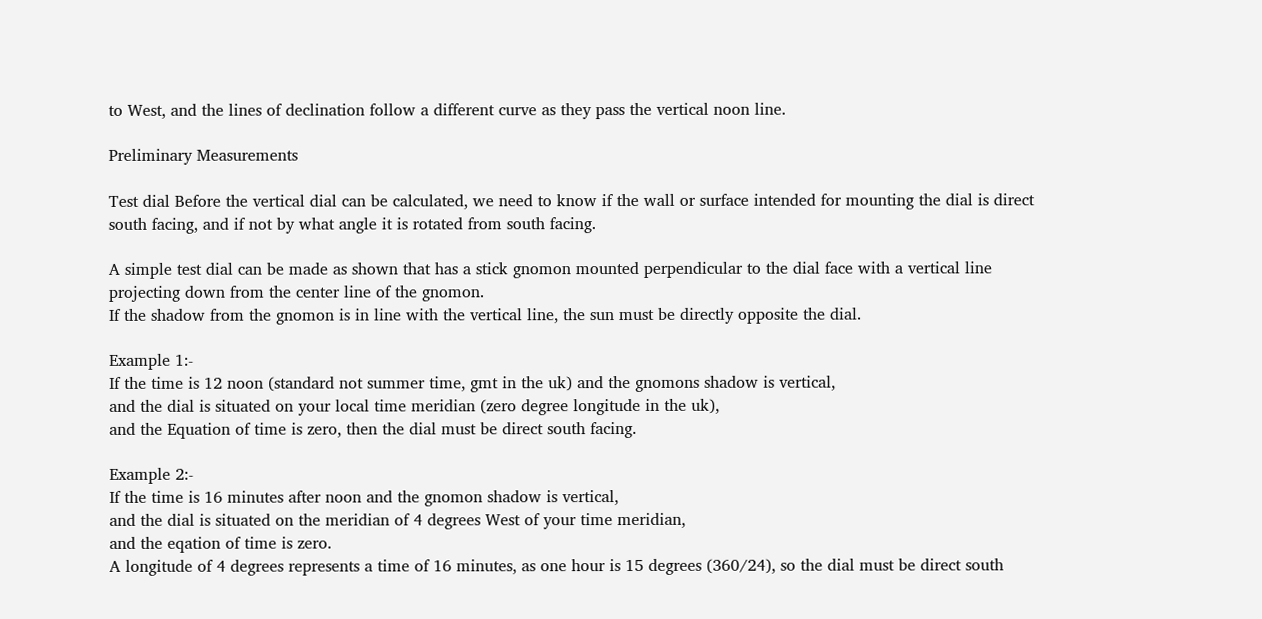to West, and the lines of declination follow a different curve as they pass the vertical noon line.

Preliminary Measurements

Test dial Before the vertical dial can be calculated, we need to know if the wall or surface intended for mounting the dial is direct south facing, and if not by what angle it is rotated from south facing.

A simple test dial can be made as shown that has a stick gnomon mounted perpendicular to the dial face with a vertical line projecting down from the center line of the gnomon.
If the shadow from the gnomon is in line with the vertical line, the sun must be directly opposite the dial.

Example 1:-
If the time is 12 noon (standard not summer time, gmt in the uk) and the gnomons shadow is vertical,
and the dial is situated on your local time meridian (zero degree longitude in the uk),
and the Equation of time is zero, then the dial must be direct south facing.

Example 2:-
If the time is 16 minutes after noon and the gnomon shadow is vertical,
and the dial is situated on the meridian of 4 degrees West of your time meridian,
and the eqation of time is zero.
A longitude of 4 degrees represents a time of 16 minutes, as one hour is 15 degrees (360/24), so the dial must be direct south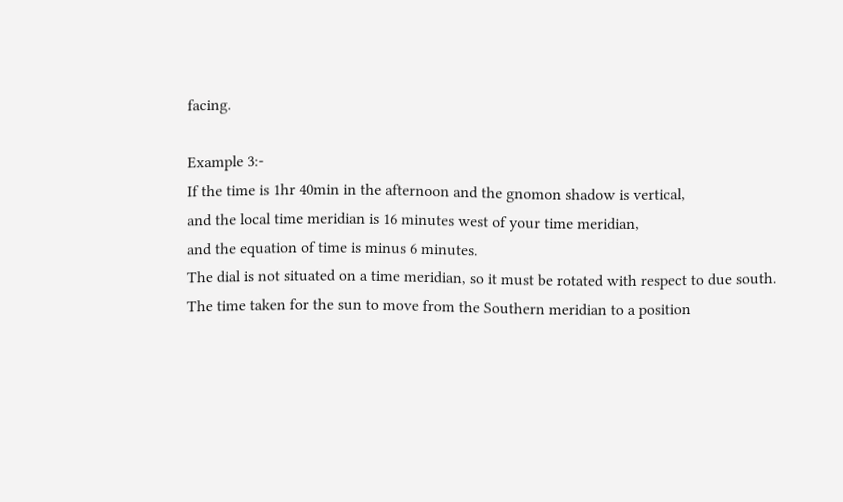facing.

Example 3:-
If the time is 1hr 40min in the afternoon and the gnomon shadow is vertical,
and the local time meridian is 16 minutes west of your time meridian,
and the equation of time is minus 6 minutes.
The dial is not situated on a time meridian, so it must be rotated with respect to due south.
The time taken for the sun to move from the Southern meridian to a position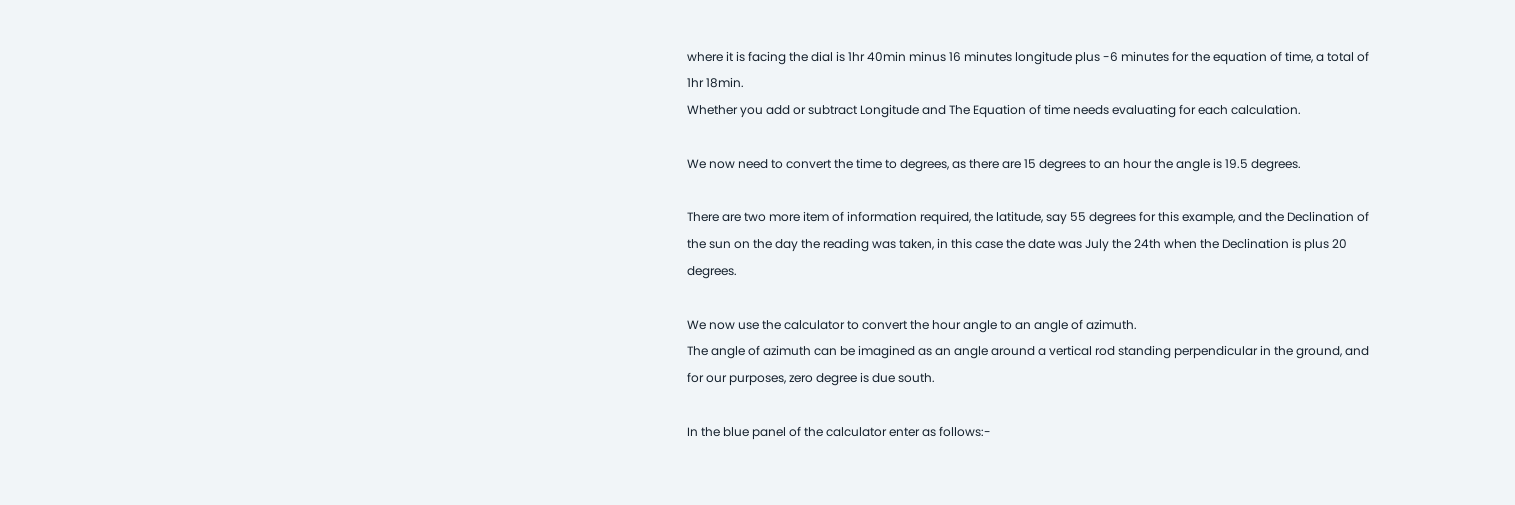where it is facing the dial is 1hr 40min minus 16 minutes longitude plus -6 minutes for the equation of time, a total of 1hr 18min.
Whether you add or subtract Longitude and The Equation of time needs evaluating for each calculation.

We now need to convert the time to degrees, as there are 15 degrees to an hour the angle is 19.5 degrees.

There are two more item of information required, the latitude, say 55 degrees for this example, and the Declination of the sun on the day the reading was taken, in this case the date was July the 24th when the Declination is plus 20 degrees.

We now use the calculator to convert the hour angle to an angle of azimuth.
The angle of azimuth can be imagined as an angle around a vertical rod standing perpendicular in the ground, and for our purposes, zero degree is due south.

In the blue panel of the calculator enter as follows:-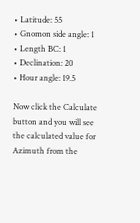• Latitude: 55
• Gnomon side angle: 1
• Length BC: 1
• Declination: 20
• Hour angle: 19.5

Now click the Calculate button and you will see the calculated value for Azimuth from the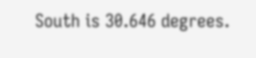South is 30.646 degrees.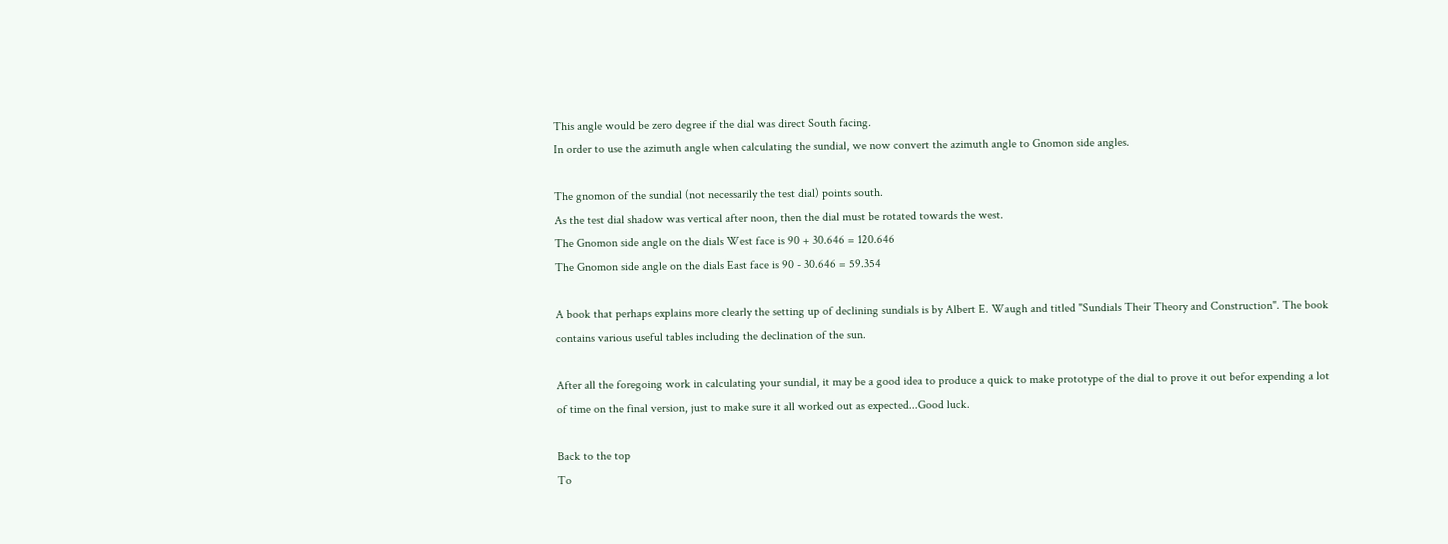This angle would be zero degree if the dial was direct South facing.
In order to use the azimuth angle when calculating the sundial, we now convert the azimuth angle to Gnomon side angles.

The gnomon of the sundial (not necessarily the test dial) points south.
As the test dial shadow was vertical after noon, then the dial must be rotated towards the west.
The Gnomon side angle on the dials West face is 90 + 30.646 = 120.646
The Gnomon side angle on the dials East face is 90 - 30.646 = 59.354

A book that perhaps explains more clearly the setting up of declining sundials is by Albert E. Waugh and titled "Sundials Their Theory and Construction". The book contains various useful tables including the declination of the sun.

After all the foregoing work in calculating your sundial, it may be a good idea to produce a quick to make prototype of the dial to prove it out befor expending a lot of time on the final version, just to make sure it all worked out as expected...Good luck.

Back to the top
To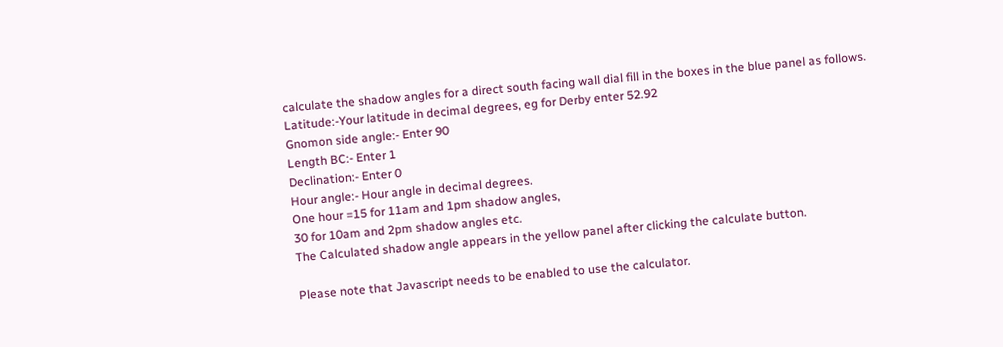calculate the shadow angles for a direct south facing wall dial fill in the boxes in the blue panel as follows.
Latitude:-Your latitude in decimal degrees, eg for Derby enter 52.92
Gnomon side angle:- Enter 90
Length BC:- Enter 1
Declination:- Enter 0
Hour angle:- Hour angle in decimal degrees.
One hour =15 for 11am and 1pm shadow angles,
30 for 10am and 2pm shadow angles etc.
The Calculated shadow angle appears in the yellow panel after clicking the calculate button.

Please note that Javascript needs to be enabled to use the calculator.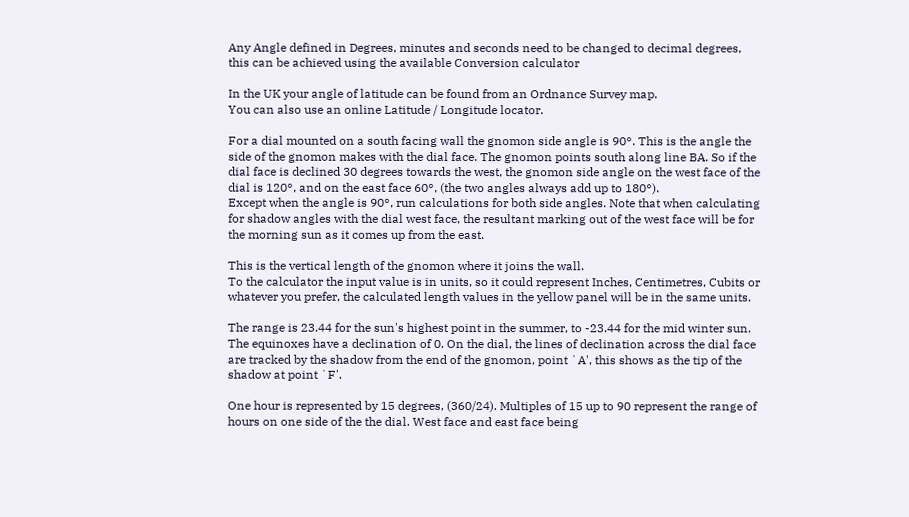Any Angle defined in Degrees, minutes and seconds need to be changed to decimal degrees, this can be achieved using the available Conversion calculator

In the UK your angle of latitude can be found from an Ordnance Survey map.
You can also use an online Latitude / Longitude locator.

For a dial mounted on a south facing wall the gnomon side angle is 90°. This is the angle the side of the gnomon makes with the dial face. The gnomon points south along line BA. So if the dial face is declined 30 degrees towards the west, the gnomon side angle on the west face of the dial is 120°, and on the east face 60°, (the two angles always add up to 180°).
Except when the angle is 90°, run calculations for both side angles. Note that when calculating for shadow angles with the dial west face, the resultant marking out of the west face will be for the morning sun as it comes up from the east.

This is the vertical length of the gnomon where it joins the wall.
To the calculator the input value is in units, so it could represent Inches, Centimetres, Cubits or whatever you prefer, the calculated length values in the yellow panel will be in the same units.

The range is 23.44 for the sun's highest point in the summer, to -23.44 for the mid winter sun. The equinoxes have a declination of 0. On the dial, the lines of declination across the dial face are tracked by the shadow from the end of the gnomon, point `A', this shows as the tip of the shadow at point `F'.

One hour is represented by 15 degrees, (360/24). Multiples of 15 up to 90 represent the range of hours on one side of the the dial. West face and east face being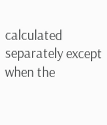calculated separately except when the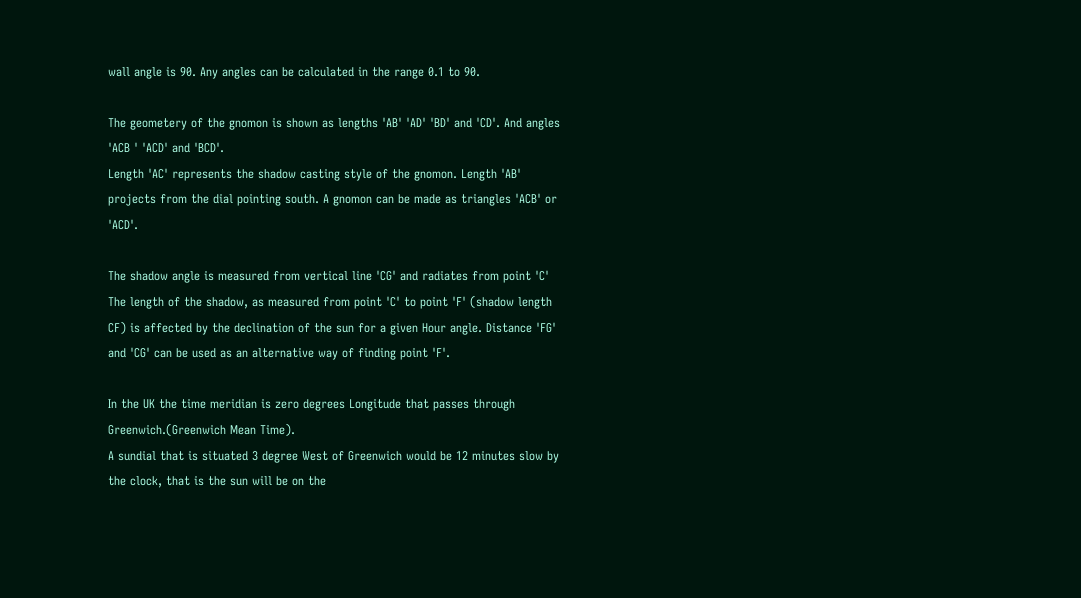wall angle is 90. Any angles can be calculated in the range 0.1 to 90.

The geometery of the gnomon is shown as lengths 'AB' 'AD' 'BD' and 'CD'. And angles 'ACB ' 'ACD' and 'BCD'.
Length 'AC' represents the shadow casting style of the gnomon. Length 'AB' projects from the dial pointing south. A gnomon can be made as triangles 'ACB' or 'ACD'.

The shadow angle is measured from vertical line 'CG' and radiates from point 'C'
The length of the shadow, as measured from point 'C' to point 'F' (shadow length CF) is affected by the declination of the sun for a given Hour angle. Distance 'FG' and 'CG' can be used as an alternative way of finding point 'F'.

In the UK the time meridian is zero degrees Longitude that passes through Greenwich.(Greenwich Mean Time).
A sundial that is situated 3 degree West of Greenwich would be 12 minutes slow by the clock, that is the sun will be on the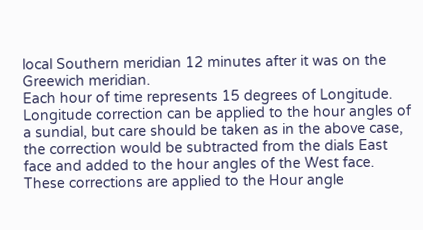local Southern meridian 12 minutes after it was on the Greewich meridian.
Each hour of time represents 15 degrees of Longitude.
Longitude correction can be applied to the hour angles of a sundial, but care should be taken as in the above case, the correction would be subtracted from the dials East face and added to the hour angles of the West face. These corrections are applied to the Hour angle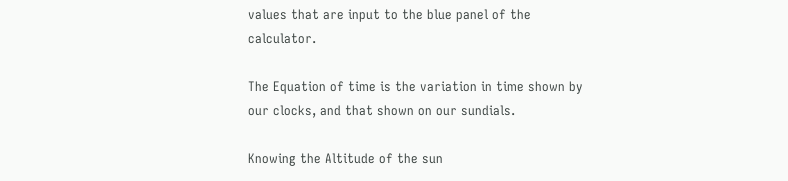values that are input to the blue panel of the calculator.

The Equation of time is the variation in time shown by our clocks, and that shown on our sundials.

Knowing the Altitude of the sun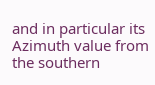and in particular its Azimuth value from the southern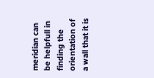meridian can be helpfull in finding the orientation of a wall that it is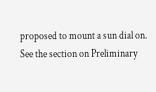proposed to mount a sun dial on.
See the section on Preliminary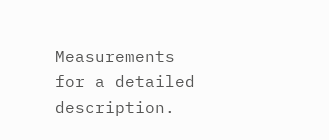Measurements for a detailed description.